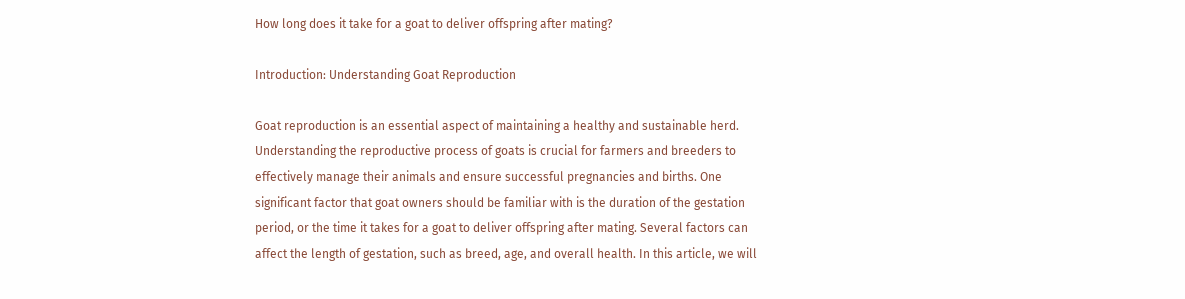How long does it take for a goat to deliver offspring after mating?

Introduction: Understanding Goat Reproduction

Goat reproduction is an essential aspect of maintaining a healthy and sustainable herd. Understanding the reproductive process of goats is crucial for farmers and breeders to effectively manage their animals and ensure successful pregnancies and births. One significant factor that goat owners should be familiar with is the duration of the gestation period, or the time it takes for a goat to deliver offspring after mating. Several factors can affect the length of gestation, such as breed, age, and overall health. In this article, we will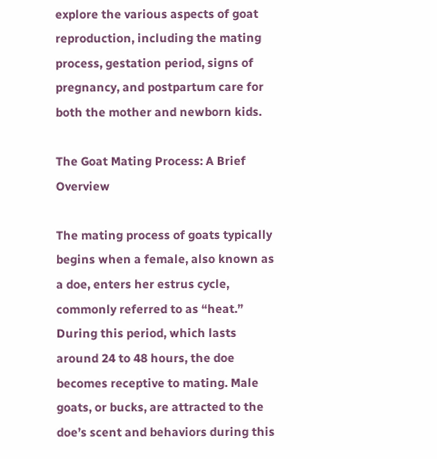explore the various aspects of goat reproduction, including the mating process, gestation period, signs of pregnancy, and postpartum care for both the mother and newborn kids.

The Goat Mating Process: A Brief Overview

The mating process of goats typically begins when a female, also known as a doe, enters her estrus cycle, commonly referred to as “heat.” During this period, which lasts around 24 to 48 hours, the doe becomes receptive to mating. Male goats, or bucks, are attracted to the doe’s scent and behaviors during this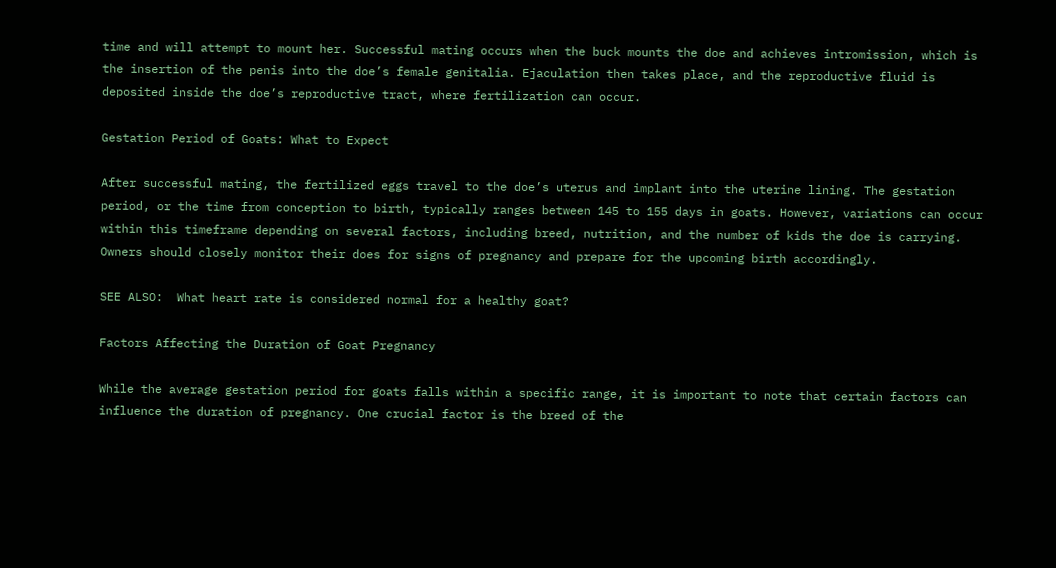time and will attempt to mount her. Successful mating occurs when the buck mounts the doe and achieves intromission, which is the insertion of the penis into the doe’s female genitalia. Ejaculation then takes place, and the reproductive fluid is deposited inside the doe’s reproductive tract, where fertilization can occur.

Gestation Period of Goats: What to Expect

After successful mating, the fertilized eggs travel to the doe’s uterus and implant into the uterine lining. The gestation period, or the time from conception to birth, typically ranges between 145 to 155 days in goats. However, variations can occur within this timeframe depending on several factors, including breed, nutrition, and the number of kids the doe is carrying. Owners should closely monitor their does for signs of pregnancy and prepare for the upcoming birth accordingly.

SEE ALSO:  What heart rate is considered normal for a healthy goat?

Factors Affecting the Duration of Goat Pregnancy

While the average gestation period for goats falls within a specific range, it is important to note that certain factors can influence the duration of pregnancy. One crucial factor is the breed of the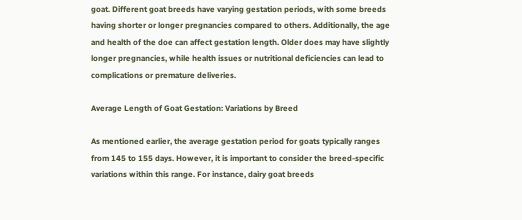goat. Different goat breeds have varying gestation periods, with some breeds having shorter or longer pregnancies compared to others. Additionally, the age and health of the doe can affect gestation length. Older does may have slightly longer pregnancies, while health issues or nutritional deficiencies can lead to complications or premature deliveries.

Average Length of Goat Gestation: Variations by Breed

As mentioned earlier, the average gestation period for goats typically ranges from 145 to 155 days. However, it is important to consider the breed-specific variations within this range. For instance, dairy goat breeds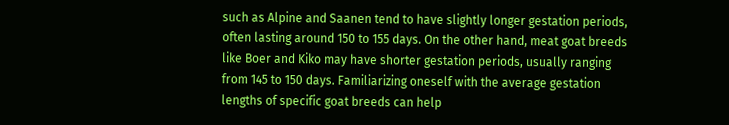such as Alpine and Saanen tend to have slightly longer gestation periods, often lasting around 150 to 155 days. On the other hand, meat goat breeds like Boer and Kiko may have shorter gestation periods, usually ranging from 145 to 150 days. Familiarizing oneself with the average gestation lengths of specific goat breeds can help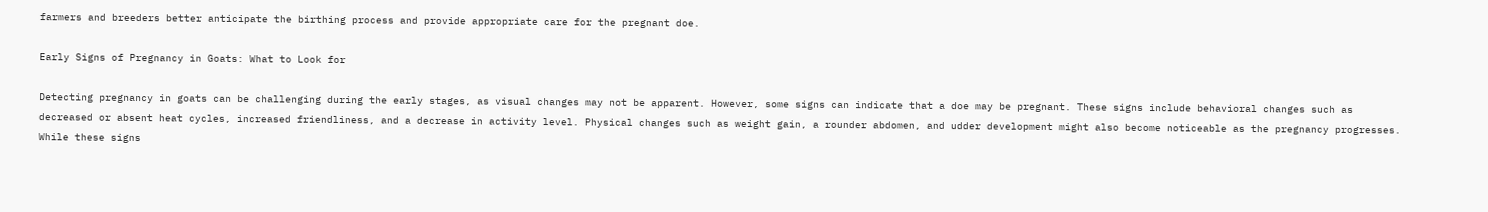farmers and breeders better anticipate the birthing process and provide appropriate care for the pregnant doe.

Early Signs of Pregnancy in Goats: What to Look for

Detecting pregnancy in goats can be challenging during the early stages, as visual changes may not be apparent. However, some signs can indicate that a doe may be pregnant. These signs include behavioral changes such as decreased or absent heat cycles, increased friendliness, and a decrease in activity level. Physical changes such as weight gain, a rounder abdomen, and udder development might also become noticeable as the pregnancy progresses. While these signs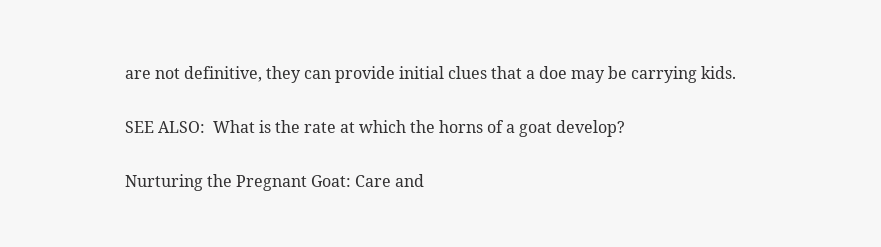are not definitive, they can provide initial clues that a doe may be carrying kids.

SEE ALSO:  What is the rate at which the horns of a goat develop?

Nurturing the Pregnant Goat: Care and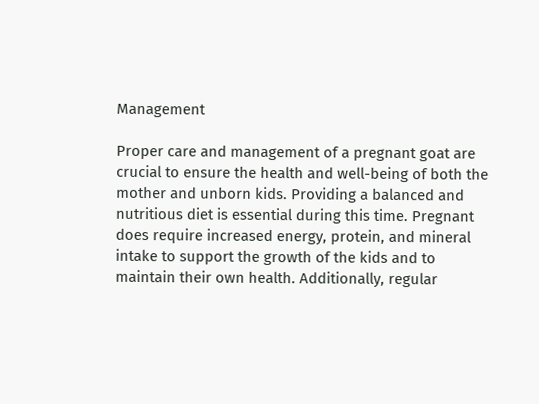Management

Proper care and management of a pregnant goat are crucial to ensure the health and well-being of both the mother and unborn kids. Providing a balanced and nutritious diet is essential during this time. Pregnant does require increased energy, protein, and mineral intake to support the growth of the kids and to maintain their own health. Additionally, regular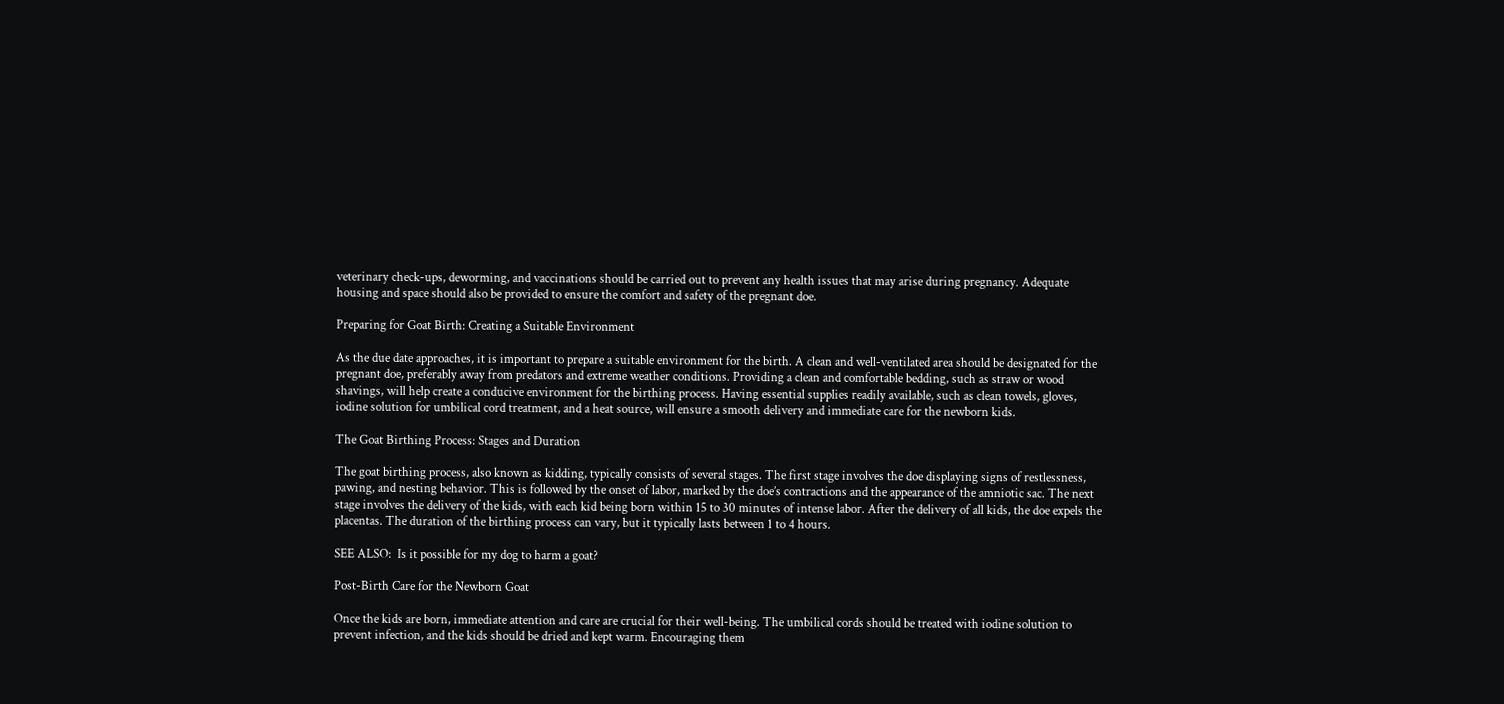veterinary check-ups, deworming, and vaccinations should be carried out to prevent any health issues that may arise during pregnancy. Adequate housing and space should also be provided to ensure the comfort and safety of the pregnant doe.

Preparing for Goat Birth: Creating a Suitable Environment

As the due date approaches, it is important to prepare a suitable environment for the birth. A clean and well-ventilated area should be designated for the pregnant doe, preferably away from predators and extreme weather conditions. Providing a clean and comfortable bedding, such as straw or wood shavings, will help create a conducive environment for the birthing process. Having essential supplies readily available, such as clean towels, gloves, iodine solution for umbilical cord treatment, and a heat source, will ensure a smooth delivery and immediate care for the newborn kids.

The Goat Birthing Process: Stages and Duration

The goat birthing process, also known as kidding, typically consists of several stages. The first stage involves the doe displaying signs of restlessness, pawing, and nesting behavior. This is followed by the onset of labor, marked by the doe’s contractions and the appearance of the amniotic sac. The next stage involves the delivery of the kids, with each kid being born within 15 to 30 minutes of intense labor. After the delivery of all kids, the doe expels the placentas. The duration of the birthing process can vary, but it typically lasts between 1 to 4 hours.

SEE ALSO:  Is it possible for my dog to harm a goat?

Post-Birth Care for the Newborn Goat

Once the kids are born, immediate attention and care are crucial for their well-being. The umbilical cords should be treated with iodine solution to prevent infection, and the kids should be dried and kept warm. Encouraging them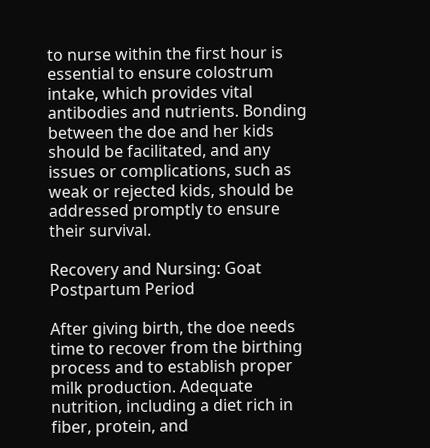to nurse within the first hour is essential to ensure colostrum intake, which provides vital antibodies and nutrients. Bonding between the doe and her kids should be facilitated, and any issues or complications, such as weak or rejected kids, should be addressed promptly to ensure their survival.

Recovery and Nursing: Goat Postpartum Period

After giving birth, the doe needs time to recover from the birthing process and to establish proper milk production. Adequate nutrition, including a diet rich in fiber, protein, and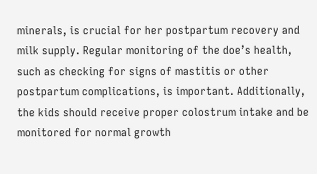minerals, is crucial for her postpartum recovery and milk supply. Regular monitoring of the doe’s health, such as checking for signs of mastitis or other postpartum complications, is important. Additionally, the kids should receive proper colostrum intake and be monitored for normal growth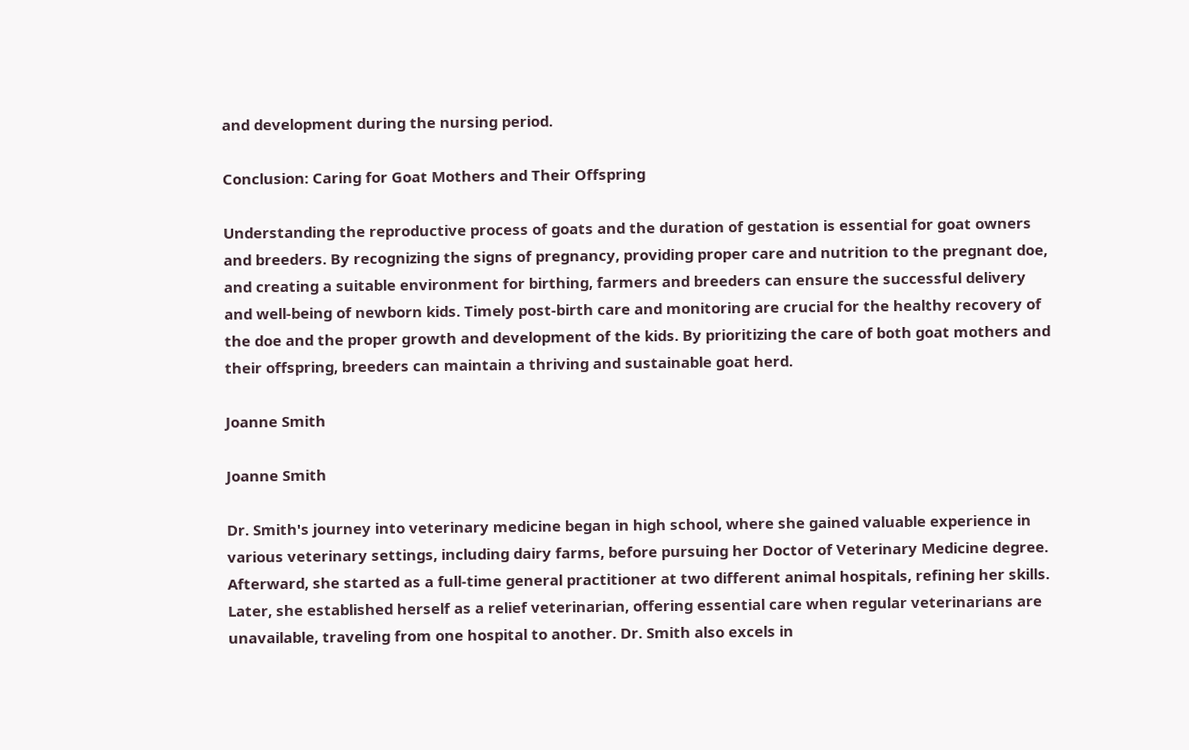and development during the nursing period.

Conclusion: Caring for Goat Mothers and Their Offspring

Understanding the reproductive process of goats and the duration of gestation is essential for goat owners and breeders. By recognizing the signs of pregnancy, providing proper care and nutrition to the pregnant doe, and creating a suitable environment for birthing, farmers and breeders can ensure the successful delivery and well-being of newborn kids. Timely post-birth care and monitoring are crucial for the healthy recovery of the doe and the proper growth and development of the kids. By prioritizing the care of both goat mothers and their offspring, breeders can maintain a thriving and sustainable goat herd.

Joanne Smith

Joanne Smith

Dr. Smith's journey into veterinary medicine began in high school, where she gained valuable experience in various veterinary settings, including dairy farms, before pursuing her Doctor of Veterinary Medicine degree. Afterward, she started as a full-time general practitioner at two different animal hospitals, refining her skills. Later, she established herself as a relief veterinarian, offering essential care when regular veterinarians are unavailable, traveling from one hospital to another. Dr. Smith also excels in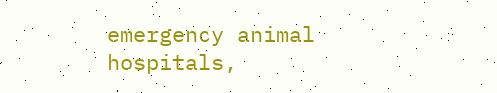emergency animal hospitals,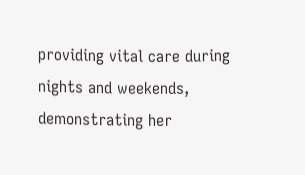providing vital care during nights and weekends, demonstrating her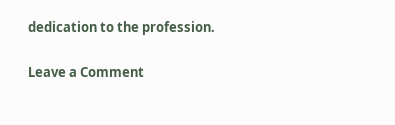dedication to the profession.

Leave a Comment